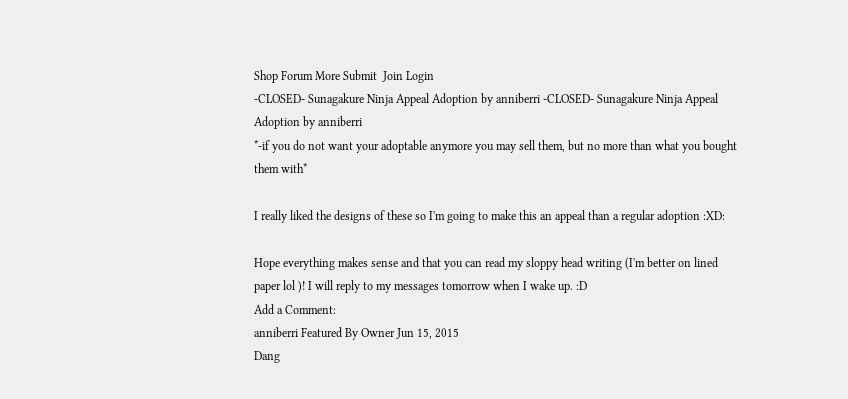Shop Forum More Submit  Join Login
-CLOSED- Sunagakure Ninja Appeal Adoption by anniberri -CLOSED- Sunagakure Ninja Appeal Adoption by anniberri
*-if you do not want your adoptable anymore you may sell them, but no more than what you bought them with*

I really liked the designs of these so I'm going to make this an appeal than a regular adoption :XD:

Hope everything makes sense and that you can read my sloppy head writing (I'm better on lined paper lol )! I will reply to my messages tomorrow when I wake up. :D
Add a Comment:
anniberri Featured By Owner Jun 15, 2015
Dang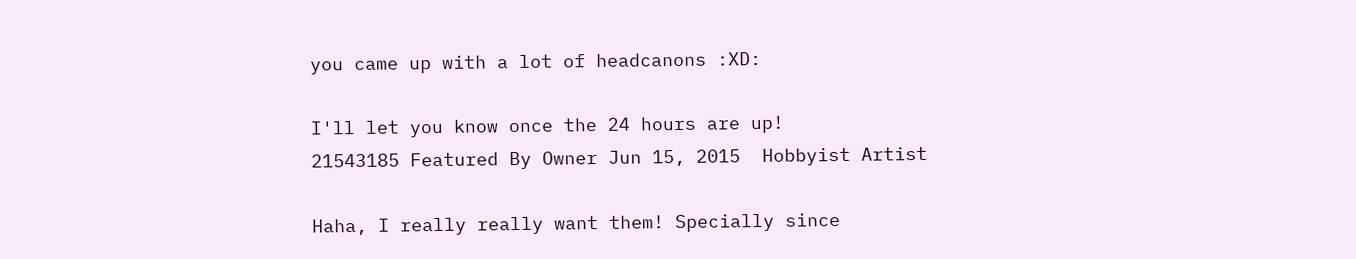you came up with a lot of headcanons :XD:

I'll let you know once the 24 hours are up!
21543185 Featured By Owner Jun 15, 2015  Hobbyist Artist

Haha, I really really want them! Specially since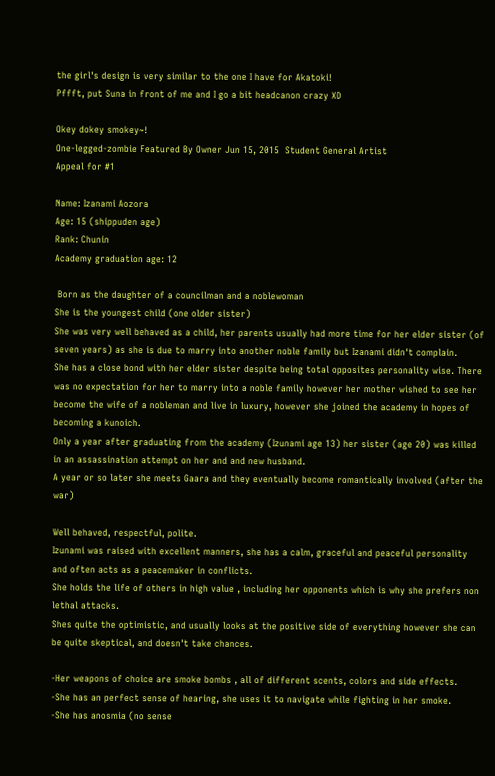the girl's design is very similar to the one I have for Akatoki!
Pffft, put Suna in front of me and I go a bit headcanon crazy XD

Okey dokey smokey~!
One-legged-zombie Featured By Owner Jun 15, 2015  Student General Artist
Appeal for #1

Name: Izanami Aozora
Age: 15 (shippuden age)
Rank: Chunin
Academy graduation age: 12

 Born as the daughter of a councilman and a noblewoman
She is the youngest child (one older sister)
She was very well behaved as a child, her parents usually had more time for her elder sister (of seven years) as she is due to marry into another noble family but Izanami didn't complain.
She has a close bond with her elder sister despite being total opposites personality wise. There was no expectation for her to marry into a noble family however her mother wished to see her become the wife of a nobleman and live in luxury, however she joined the academy in hopes of becoming a kunoich.
Only a year after graduating from the academy (Izunami age 13) her sister (age 20) was killed in an assassination attempt on her and and new husband.
A year or so later she meets Gaara and they eventually become romantically involved (after the war)

Well behaved, respectful, polite.
Izunami was raised with excellent manners, she has a calm, graceful and peaceful personality and often acts as a peacemaker in conflicts.
She holds the life of others in high value , including her opponents which is why she prefers non lethal attacks.
Shes quite the optimistic, and usually looks at the positive side of everything however she can be quite skeptical, and doesn't take chances.

-Her weapons of choice are smoke bombs , all of different scents, colors and side effects.
-She has an perfect sense of hearing, she uses it to navigate while fighting in her smoke.
-She has anosmia (no sense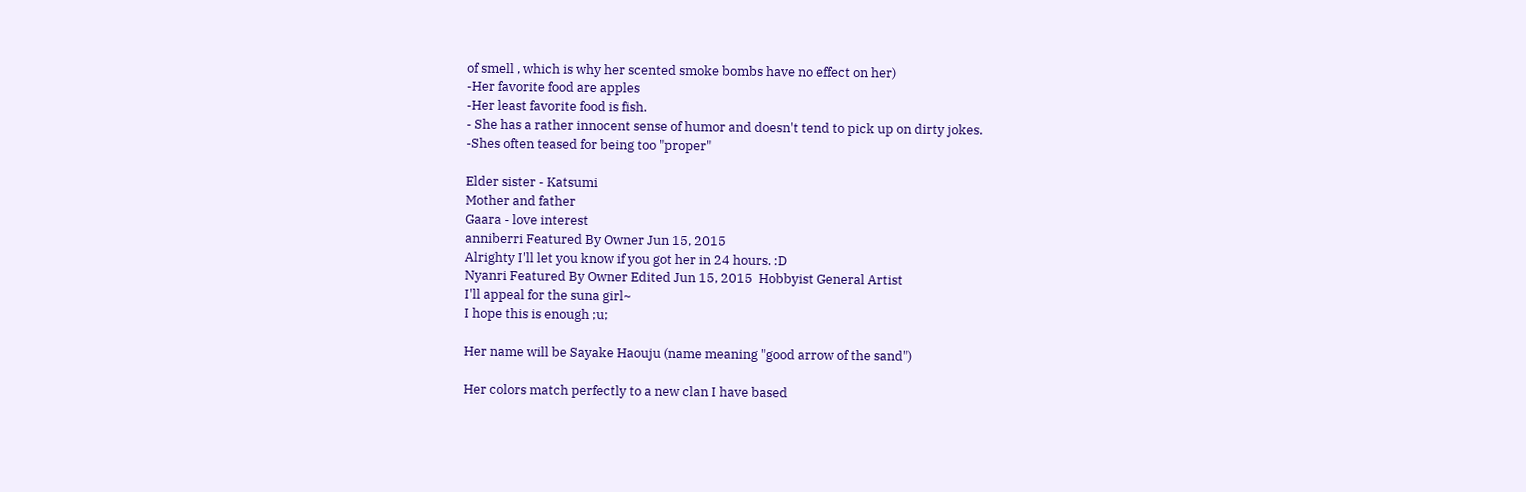of smell , which is why her scented smoke bombs have no effect on her)
-Her favorite food are apples
-Her least favorite food is fish.
- She has a rather innocent sense of humor and doesn't tend to pick up on dirty jokes.
-Shes often teased for being too "proper"

Elder sister - Katsumi
Mother and father
Gaara - love interest
anniberri Featured By Owner Jun 15, 2015
Alrighty I'll let you know if you got her in 24 hours. :D
Nyanri Featured By Owner Edited Jun 15, 2015  Hobbyist General Artist
I'll appeal for the suna girl~
I hope this is enough ;u;

Her name will be Sayake Haouju (name meaning "good arrow of the sand")

Her colors match perfectly to a new clan I have based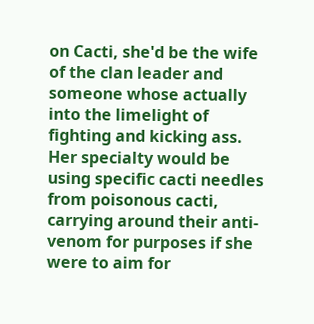on Cacti, she'd be the wife of the clan leader and someone whose actually into the limelight of fighting and kicking ass. Her specialty would be using specific cacti needles from poisonous cacti, carrying around their anti-venom for purposes if she were to aim for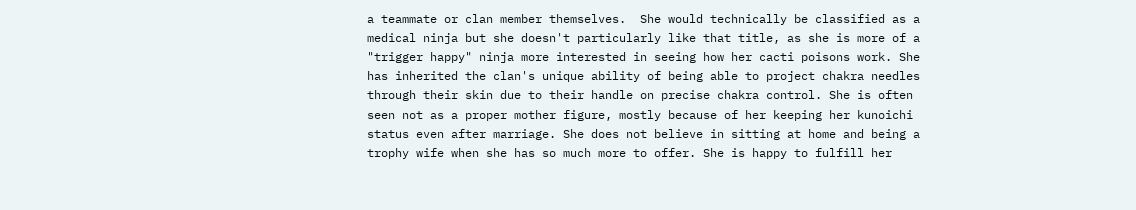a teammate or clan member themselves.  She would technically be classified as a medical ninja but she doesn't particularly like that title, as she is more of a "trigger happy" ninja more interested in seeing how her cacti poisons work. She has inherited the clan's unique ability of being able to project chakra needles through their skin due to their handle on precise chakra control. She is often seen not as a proper mother figure, mostly because of her keeping her kunoichi status even after marriage. She does not believe in sitting at home and being a trophy wife when she has so much more to offer. She is happy to fulfill her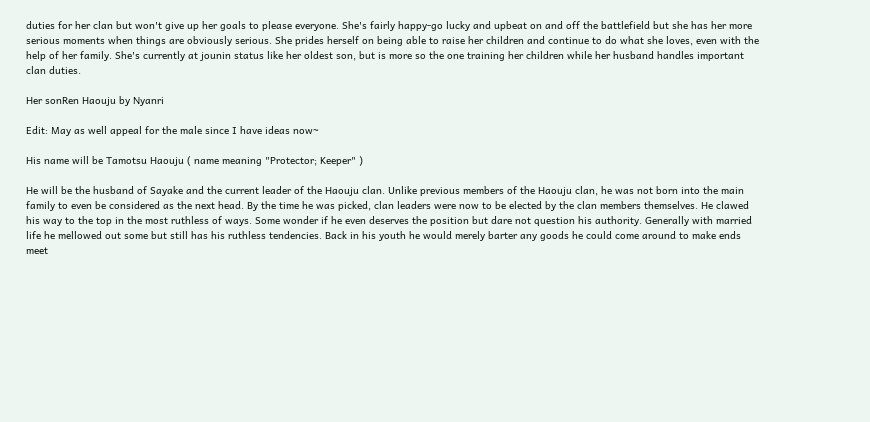duties for her clan but won't give up her goals to please everyone. She's fairly happy-go lucky and upbeat on and off the battlefield but she has her more serious moments when things are obviously serious. She prides herself on being able to raise her children and continue to do what she loves, even with the help of her family. She's currently at jounin status like her oldest son, but is more so the one training her children while her husband handles important clan duties.

Her sonRen Haouju by Nyanri

Edit: May as well appeal for the male since I have ideas now~

His name will be Tamotsu Haouju ( name meaning "Protector; Keeper" )

He will be the husband of Sayake and the current leader of the Haouju clan. Unlike previous members of the Haouju clan, he was not born into the main family to even be considered as the next head. By the time he was picked, clan leaders were now to be elected by the clan members themselves. He clawed his way to the top in the most ruthless of ways. Some wonder if he even deserves the position but dare not question his authority. Generally with married life he mellowed out some but still has his ruthless tendencies. Back in his youth he would merely barter any goods he could come around to make ends meet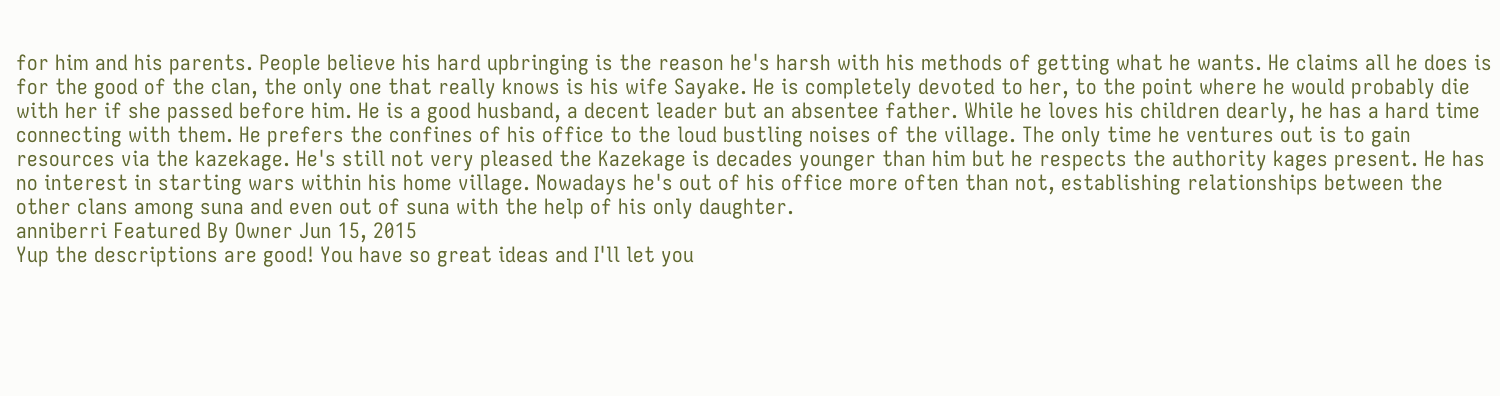for him and his parents. People believe his hard upbringing is the reason he's harsh with his methods of getting what he wants. He claims all he does is for the good of the clan, the only one that really knows is his wife Sayake. He is completely devoted to her, to the point where he would probably die with her if she passed before him. He is a good husband, a decent leader but an absentee father. While he loves his children dearly, he has a hard time connecting with them. He prefers the confines of his office to the loud bustling noises of the village. The only time he ventures out is to gain resources via the kazekage. He's still not very pleased the Kazekage is decades younger than him but he respects the authority kages present. He has no interest in starting wars within his home village. Nowadays he's out of his office more often than not, establishing relationships between the other clans among suna and even out of suna with the help of his only daughter.
anniberri Featured By Owner Jun 15, 2015
Yup the descriptions are good! You have so great ideas and I'll let you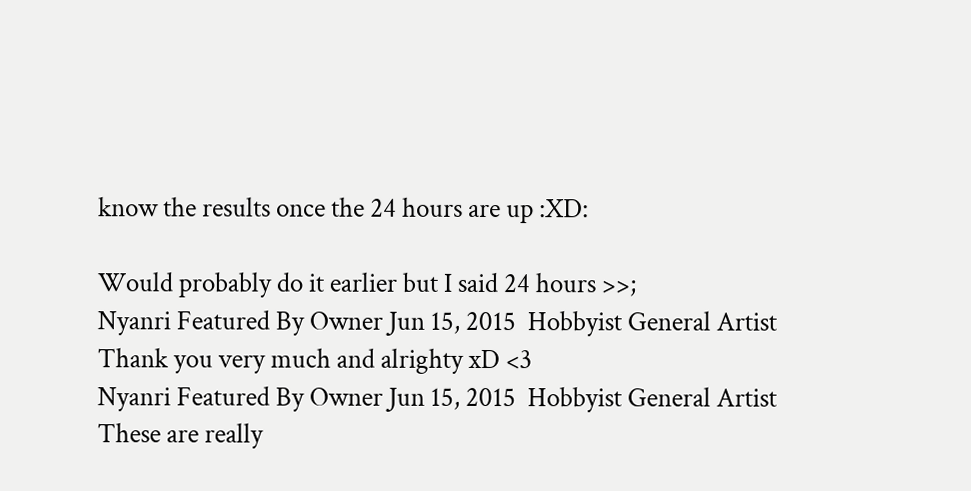know the results once the 24 hours are up :XD:

Would probably do it earlier but I said 24 hours >>;
Nyanri Featured By Owner Jun 15, 2015  Hobbyist General Artist
Thank you very much and alrighty xD <3
Nyanri Featured By Owner Jun 15, 2015  Hobbyist General Artist
These are really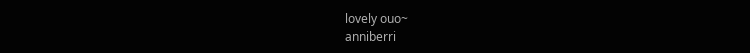lovely ouo~
anniberri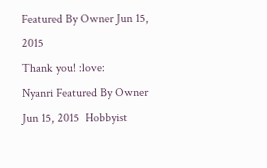Featured By Owner Jun 15, 2015
Thank you! :love:
Nyanri Featured By Owner Jun 15, 2015  Hobbyist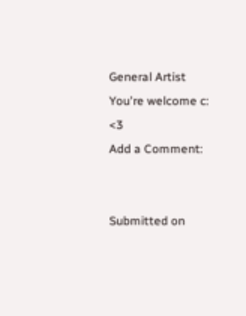General Artist
You're welcome c: <3
Add a Comment:


Submitted on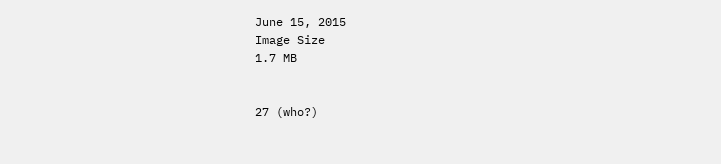June 15, 2015
Image Size
1.7 MB


27 (who?)